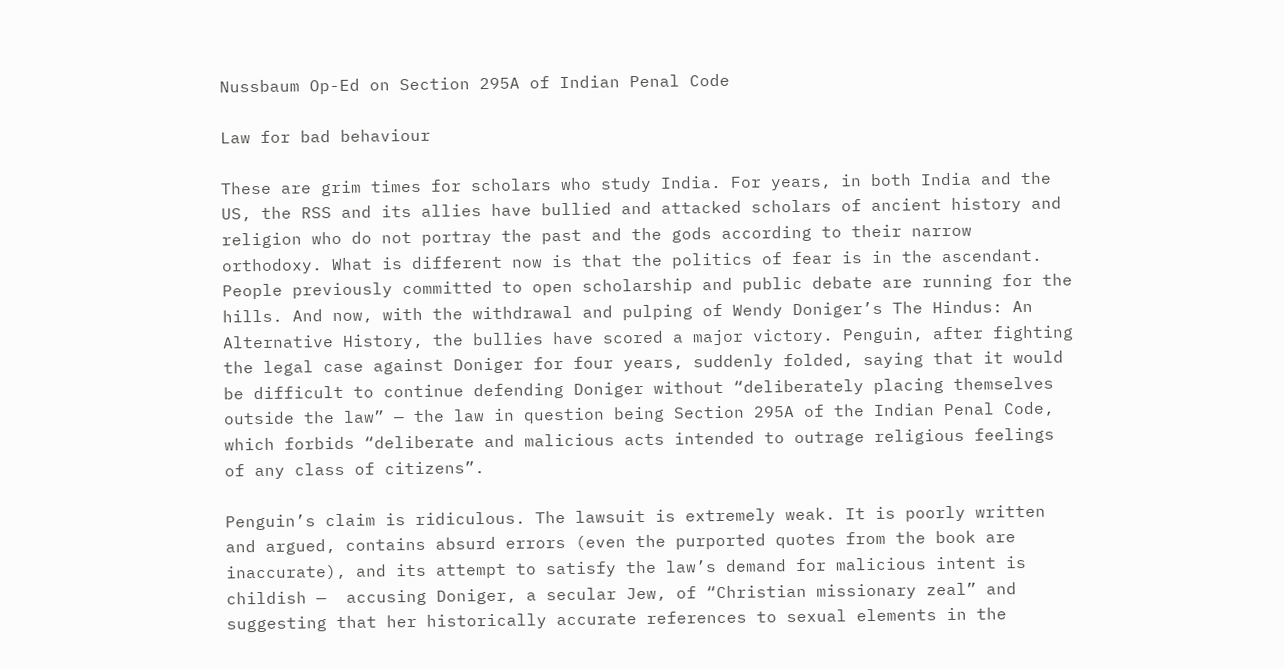Nussbaum Op-Ed on Section 295A of Indian Penal Code

Law for bad behaviour

These are grim times for scholars who study India. For years, in both India and the US, the RSS and its allies have bullied and attacked scholars of ancient history and religion who do not portray the past and the gods according to their narrow orthodoxy. What is different now is that the politics of fear is in the ascendant. People previously committed to open scholarship and public debate are running for the hills. And now, with the withdrawal and pulping of Wendy Doniger’s The Hindus: An Alternative History, the bullies have scored a major victory. Penguin, after fighting the legal case against Doniger for four years, suddenly folded, saying that it would be difficult to continue defending Doniger without “deliberately placing themselves outside the law” — the law in question being Section 295A of the Indian Penal Code, which forbids “deliberate and malicious acts intended to outrage religious feelings of any class of citizens”.

Penguin’s claim is ridiculous. The lawsuit is extremely weak. It is poorly written and argued, contains absurd errors (even the purported quotes from the book are inaccurate), and its attempt to satisfy the law’s demand for malicious intent is childish —  accusing Doniger, a secular Jew, of “Christian missionary zeal” and suggesting that her historically accurate references to sexual elements in the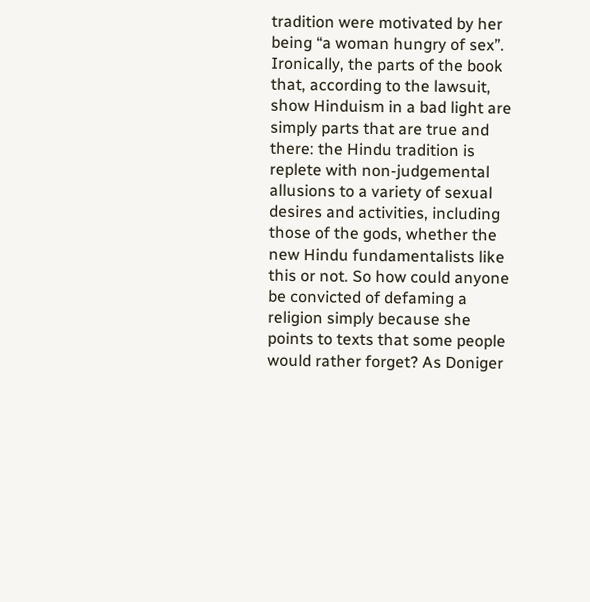tradition were motivated by her being “a woman hungry of sex”. Ironically, the parts of the book that, according to the lawsuit, show Hinduism in a bad light are simply parts that are true and there: the Hindu tradition is replete with non-judgemental allusions to a variety of sexual desires and activities, including those of the gods, whether the new Hindu fundamentalists like this or not. So how could anyone be convicted of defaming a religion simply because she points to texts that some people would rather forget? As Doniger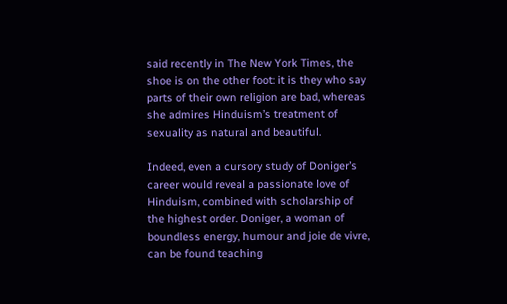said recently in The New York Times, the shoe is on the other foot: it is they who say parts of their own religion are bad, whereas she admires Hinduism’s treatment of sexuality as natural and beautiful.

Indeed, even a cursory study of Doniger’s career would reveal a passionate love of Hinduism, combined with scholarship of the highest order. Doniger, a woman of boundless energy, humour and joie de vivre, can be found teaching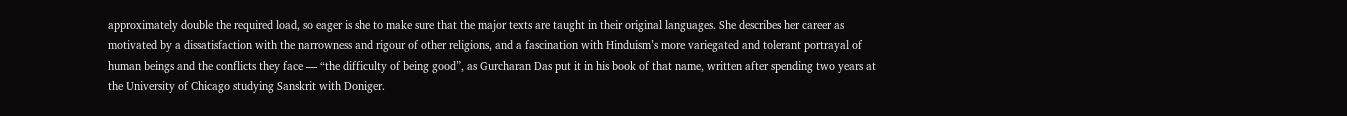approximately double the required load, so eager is she to make sure that the major texts are taught in their original languages. She describes her career as motivated by a dissatisfaction with the narrowness and rigour of other religions, and a fascination with Hinduism’s more variegated and tolerant portrayal of human beings and the conflicts they face — “the difficulty of being good”, as Gurcharan Das put it in his book of that name, written after spending two years at the University of Chicago studying Sanskrit with Doniger.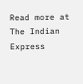Read more at The Indian Express